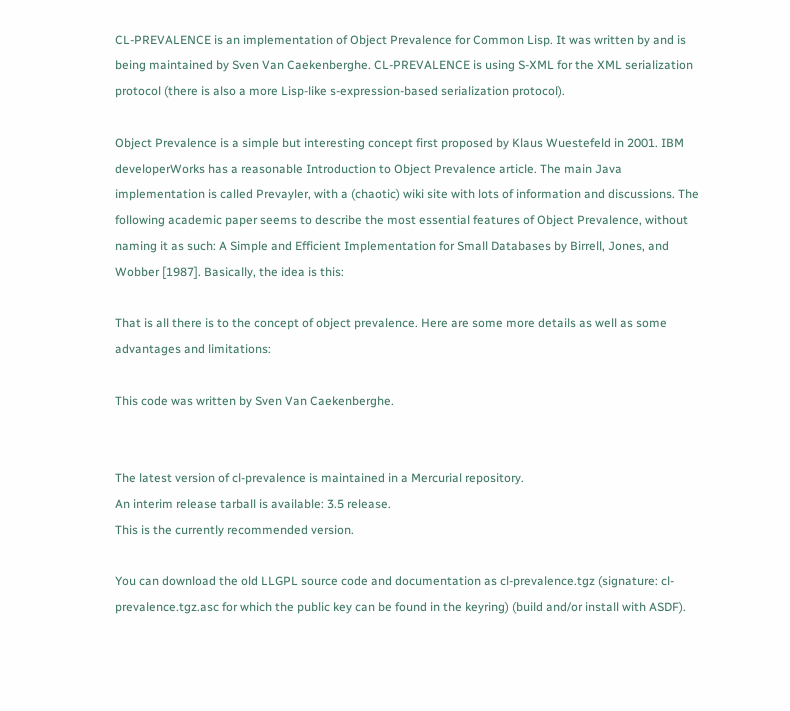CL-PREVALENCE is an implementation of Object Prevalence for Common Lisp. It was written by and is being maintained by Sven Van Caekenberghe. CL-PREVALENCE is using S-XML for the XML serialization protocol (there is also a more Lisp-like s-expression-based serialization protocol).

Object Prevalence is a simple but interesting concept first proposed by Klaus Wuestefeld in 2001. IBM developerWorks has a reasonable Introduction to Object Prevalence article. The main Java implementation is called Prevayler, with a (chaotic) wiki site with lots of information and discussions. The following academic paper seems to describe the most essential features of Object Prevalence, without naming it as such: A Simple and Efficient Implementation for Small Databases by Birrell, Jones, and Wobber [1987]. Basically, the idea is this:

That is all there is to the concept of object prevalence. Here are some more details as well as some advantages and limitations:

This code was written by Sven Van Caekenberghe.


The latest version of cl-prevalence is maintained in a Mercurial repository.
An interim release tarball is available: 3.5 release.
This is the currently recommended version.

You can download the old LLGPL source code and documentation as cl-prevalence.tgz (signature: cl-prevalence.tgz.asc for which the public key can be found in the keyring) (build and/or install with ASDF).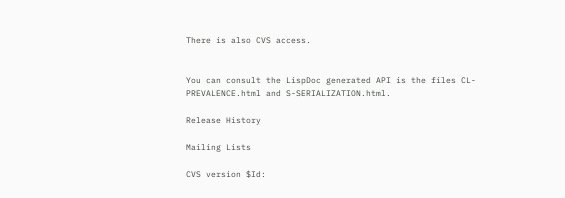There is also CVS access.


You can consult the LispDoc generated API is the files CL-PREVALENCE.html and S-SERIALIZATION.html.

Release History

Mailing Lists

CVS version $Id: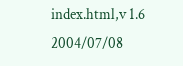index.html,v 1.6 2004/07/08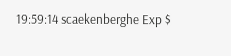19:59:14 scaekenberghe Exp $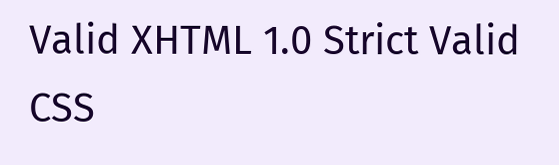Valid XHTML 1.0 Strict Valid CSS